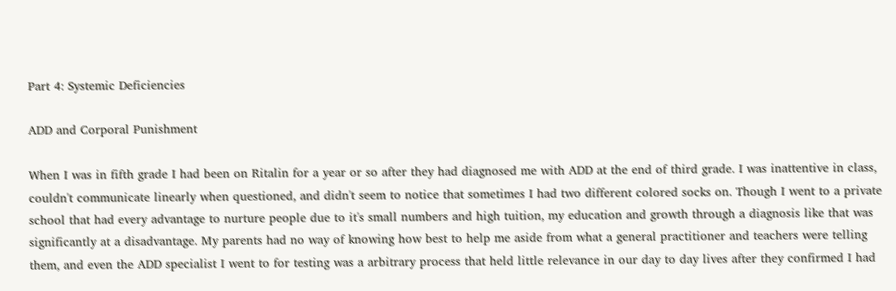Part 4: Systemic Deficiencies

ADD and Corporal Punishment

When I was in fifth grade I had been on Ritalin for a year or so after they had diagnosed me with ADD at the end of third grade. I was inattentive in class, couldn't communicate linearly when questioned, and didn't seem to notice that sometimes I had two different colored socks on. Though I went to a private school that had every advantage to nurture people due to it's small numbers and high tuition, my education and growth through a diagnosis like that was significantly at a disadvantage. My parents had no way of knowing how best to help me aside from what a general practitioner and teachers were telling them, and even the ADD specialist I went to for testing was a arbitrary process that held little relevance in our day to day lives after they confirmed I had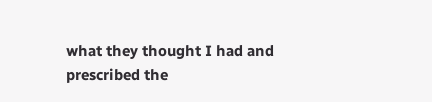what they thought I had and prescribed the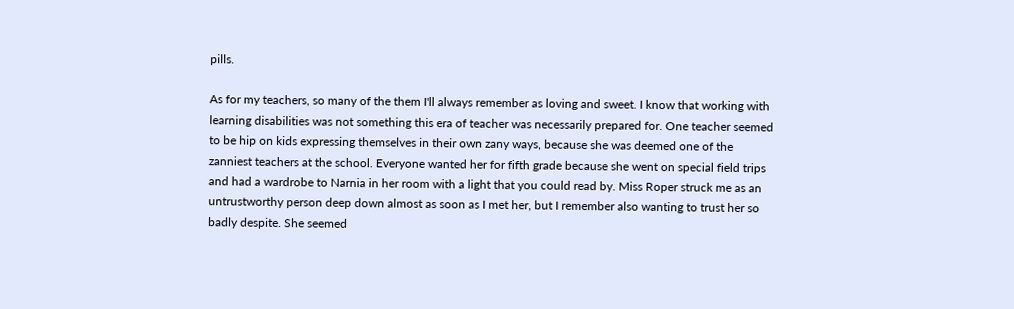pills.

As for my teachers, so many of the them I'll always remember as loving and sweet. I know that working with learning disabilities was not something this era of teacher was necessarily prepared for. One teacher seemed to be hip on kids expressing themselves in their own zany ways, because she was deemed one of the zanniest teachers at the school. Everyone wanted her for fifth grade because she went on special field trips and had a wardrobe to Narnia in her room with a light that you could read by. Miss Roper struck me as an untrustworthy person deep down almost as soon as I met her, but I remember also wanting to trust her so badly despite. She seemed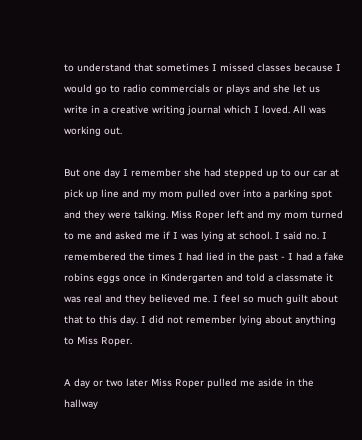to understand that sometimes I missed classes because I would go to radio commercials or plays and she let us write in a creative writing journal which I loved. All was working out.

But one day I remember she had stepped up to our car at pick up line and my mom pulled over into a parking spot and they were talking. Miss Roper left and my mom turned to me and asked me if I was lying at school. I said no. I remembered the times I had lied in the past - I had a fake robins eggs once in Kindergarten and told a classmate it was real and they believed me. I feel so much guilt about that to this day. I did not remember lying about anything to Miss Roper.

A day or two later Miss Roper pulled me aside in the hallway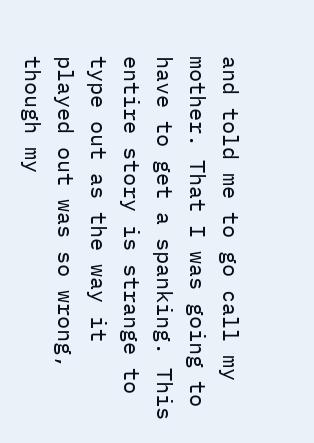and told me to go call my mother. That I was going to have to get a spanking. This entire story is strange to type out as the way it played out was so wrong, though my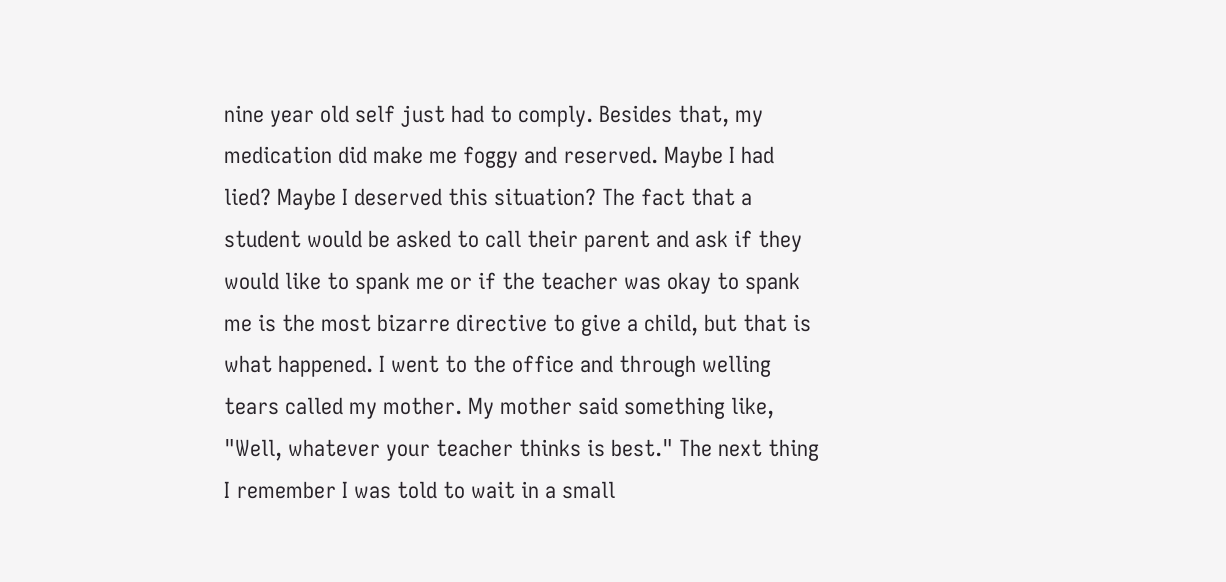nine year old self just had to comply. Besides that, my medication did make me foggy and reserved. Maybe I had lied? Maybe I deserved this situation? The fact that a student would be asked to call their parent and ask if they would like to spank me or if the teacher was okay to spank me is the most bizarre directive to give a child, but that is what happened. I went to the office and through welling tears called my mother. My mother said something like, "Well, whatever your teacher thinks is best." The next thing I remember I was told to wait in a small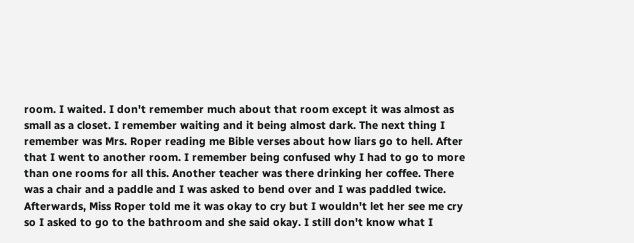room. I waited. I don't remember much about that room except it was almost as small as a closet. I remember waiting and it being almost dark. The next thing I remember was Mrs. Roper reading me Bible verses about how liars go to hell. After that I went to another room. I remember being confused why I had to go to more than one rooms for all this. Another teacher was there drinking her coffee. There was a chair and a paddle and I was asked to bend over and I was paddled twice. Afterwards, Miss Roper told me it was okay to cry but I wouldn't let her see me cry so I asked to go to the bathroom and she said okay. I still don't know what I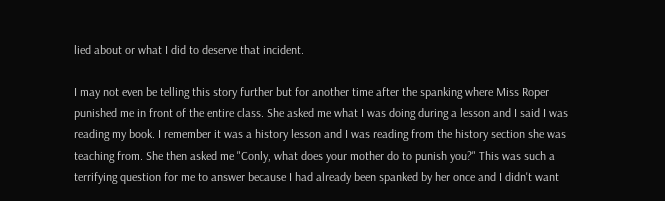lied about or what I did to deserve that incident.

I may not even be telling this story further but for another time after the spanking where Miss Roper punished me in front of the entire class. She asked me what I was doing during a lesson and I said I was reading my book. I remember it was a history lesson and I was reading from the history section she was teaching from. She then asked me "Conly, what does your mother do to punish you?" This was such a terrifying question for me to answer because I had already been spanked by her once and I didn't want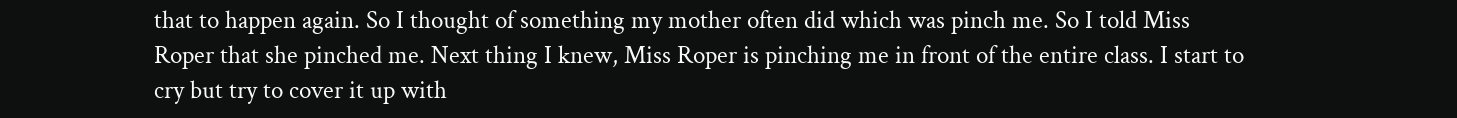that to happen again. So I thought of something my mother often did which was pinch me. So I told Miss Roper that she pinched me. Next thing I knew, Miss Roper is pinching me in front of the entire class. I start to cry but try to cover it up with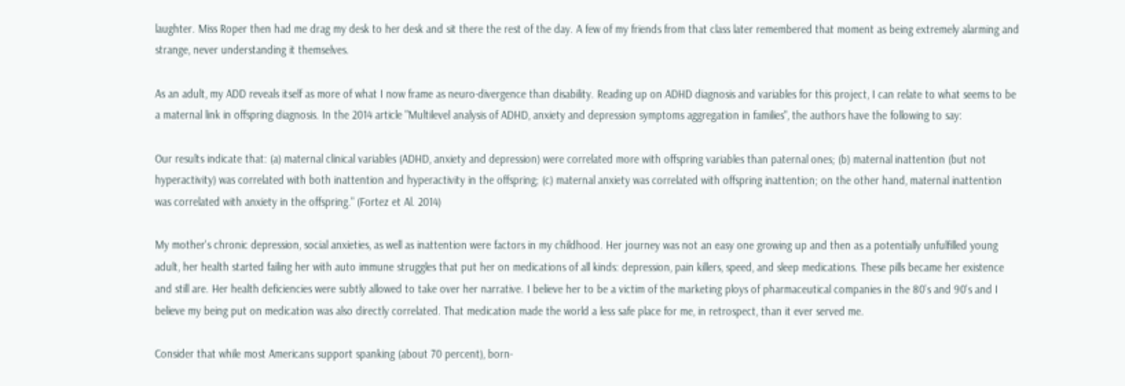laughter. Miss Roper then had me drag my desk to her desk and sit there the rest of the day. A few of my friends from that class later remembered that moment as being extremely alarming and strange, never understanding it themselves.

As an adult, my ADD reveals itself as more of what I now frame as neuro-divergence than disability. Reading up on ADHD diagnosis and variables for this project, I can relate to what seems to be a maternal link in offspring diagnosis. In the 2014 article "Multilevel analysis of ADHD, anxiety and depression symptoms aggregation in families", the authors have the following to say:

Our results indicate that: (a) maternal clinical variables (ADHD, anxiety and depression) were correlated more with offspring variables than paternal ones; (b) maternal inattention (but not hyperactivity) was correlated with both inattention and hyperactivity in the offspring; (c) maternal anxiety was correlated with offspring inattention; on the other hand, maternal inattention was correlated with anxiety in the offspring." (Fortez et Al. 2014)

My mother's chronic depression, social anxieties, as well as inattention were factors in my childhood. Her journey was not an easy one growing up and then as a potentially unfulfilled young adult, her health started failing her with auto immune struggles that put her on medications of all kinds: depression, pain killers, speed, and sleep medications. These pills became her existence and still are. Her health deficiencies were subtly allowed to take over her narrative. I believe her to be a victim of the marketing ploys of pharmaceutical companies in the 80's and 90's and I believe my being put on medication was also directly correlated. That medication made the world a less safe place for me, in retrospect, than it ever served me.

Consider that while most Americans support spanking (about 70 percent), born-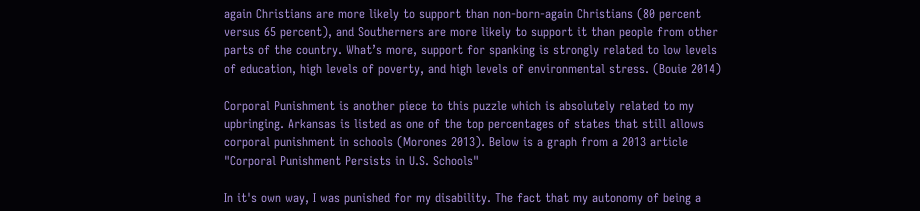again Christians are more likely to support than non-born-again Christians (80 percent versus 65 percent), and Southerners are more likely to support it than people from other parts of the country. What’s more, support for spanking is strongly related to low levels of education, high levels of poverty, and high levels of environmental stress. (Bouie 2014)

Corporal Punishment is another piece to this puzzle which is absolutely related to my upbringing. Arkansas is listed as one of the top percentages of states that still allows corporal punishment in schools (Morones 2013). Below is a graph from a 2013 article "Corporal Punishment Persists in U.S. Schools"

In it's own way, I was punished for my disability. The fact that my autonomy of being a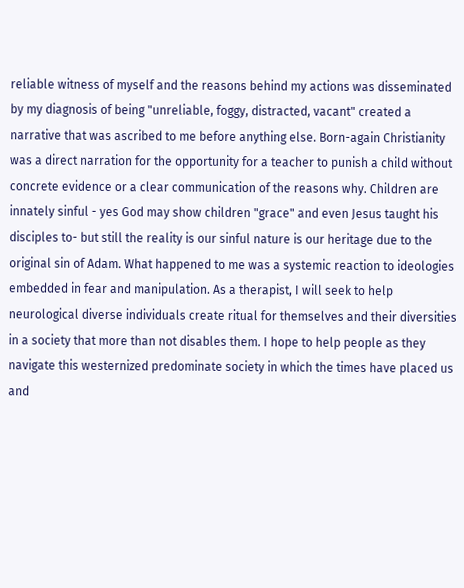reliable witness of myself and the reasons behind my actions was disseminated by my diagnosis of being "unreliable, foggy, distracted, vacant" created a narrative that was ascribed to me before anything else. Born-again Christianity was a direct narration for the opportunity for a teacher to punish a child without concrete evidence or a clear communication of the reasons why. Children are innately sinful - yes God may show children "grace" and even Jesus taught his disciples to- but still the reality is our sinful nature is our heritage due to the original sin of Adam. What happened to me was a systemic reaction to ideologies embedded in fear and manipulation. As a therapist, I will seek to help neurological diverse individuals create ritual for themselves and their diversities in a society that more than not disables them. I hope to help people as they navigate this westernized predominate society in which the times have placed us and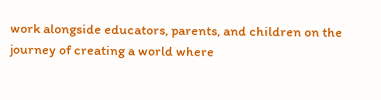work alongside educators, parents, and children on the journey of creating a world where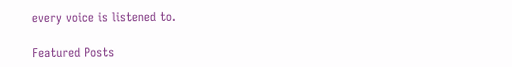every voice is listened to.

Featured Posts